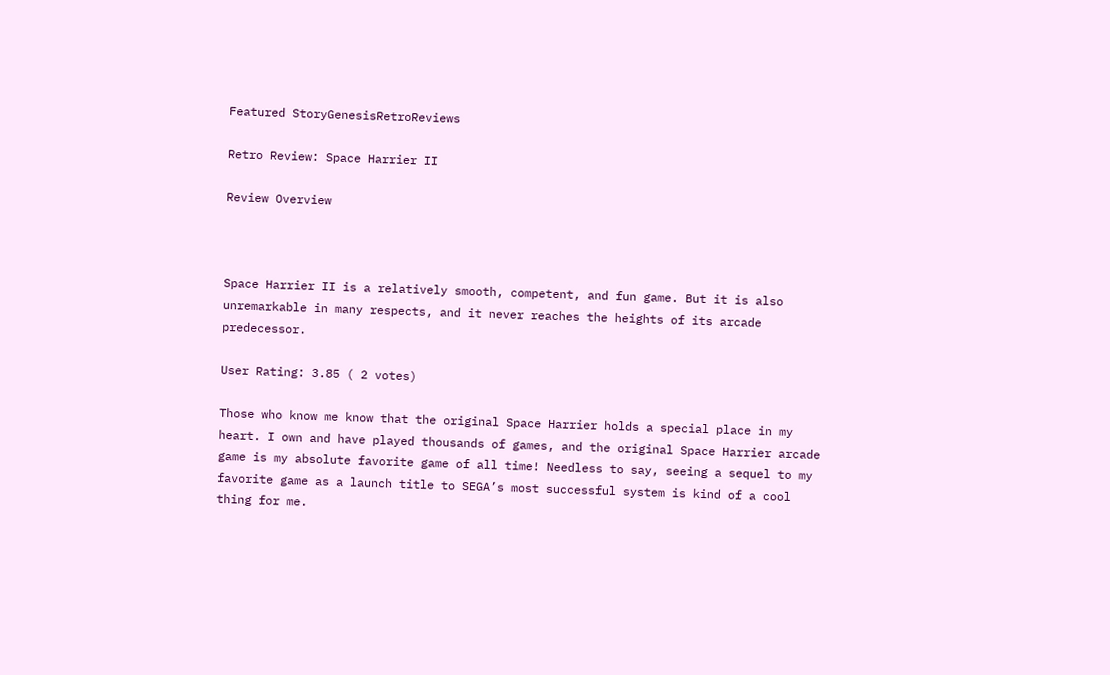Featured StoryGenesisRetroReviews

Retro Review: Space Harrier II

Review Overview



Space Harrier II is a relatively smooth, competent, and fun game. But it is also unremarkable in many respects, and it never reaches the heights of its arcade predecessor.

User Rating: 3.85 ( 2 votes)

Those who know me know that the original Space Harrier holds a special place in my heart. I own and have played thousands of games, and the original Space Harrier arcade game is my absolute favorite game of all time! Needless to say, seeing a sequel to my favorite game as a launch title to SEGA’s most successful system is kind of a cool thing for me.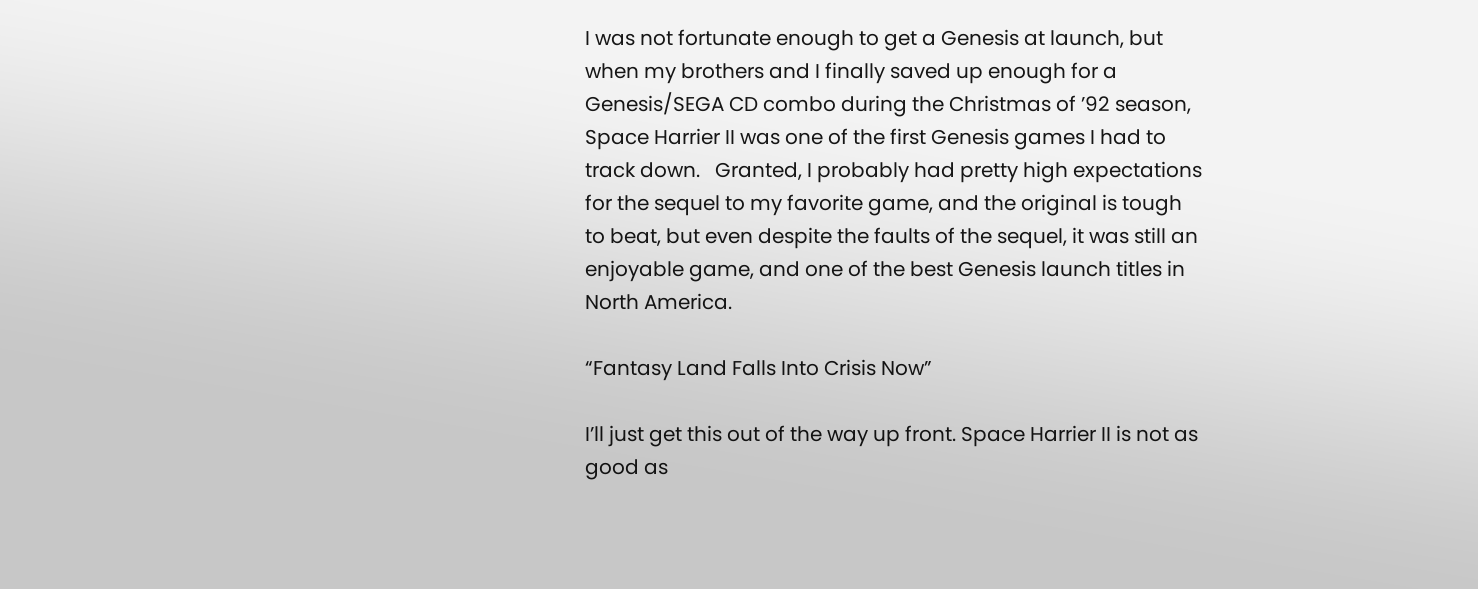I was not fortunate enough to get a Genesis at launch, but when my brothers and I finally saved up enough for a Genesis/SEGA CD combo during the Christmas of ’92 season, Space Harrier II was one of the first Genesis games I had to track down.   Granted, I probably had pretty high expectations for the sequel to my favorite game, and the original is tough to beat, but even despite the faults of the sequel, it was still an enjoyable game, and one of the best Genesis launch titles in North America.

“Fantasy Land Falls Into Crisis Now”

I’ll just get this out of the way up front. Space Harrier II is not as good as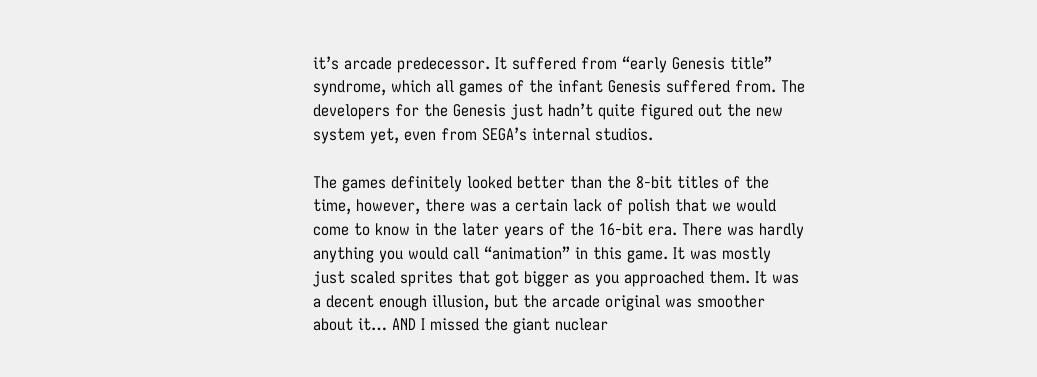it’s arcade predecessor. It suffered from “early Genesis title” syndrome, which all games of the infant Genesis suffered from. The developers for the Genesis just hadn’t quite figured out the new system yet, even from SEGA’s internal studios.

The games definitely looked better than the 8-bit titles of the time, however, there was a certain lack of polish that we would come to know in the later years of the 16-bit era. There was hardly anything you would call “animation” in this game. It was mostly just scaled sprites that got bigger as you approached them. It was a decent enough illusion, but the arcade original was smoother about it… AND I missed the giant nuclear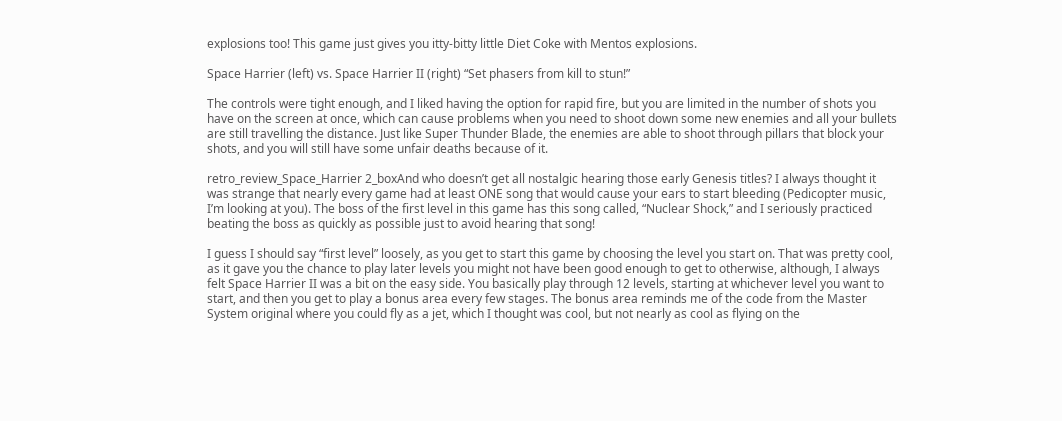explosions too! This game just gives you itty-bitty little Diet Coke with Mentos explosions.

Space Harrier (left) vs. Space Harrier II (right) “Set phasers from kill to stun!”

The controls were tight enough, and I liked having the option for rapid fire, but you are limited in the number of shots you have on the screen at once, which can cause problems when you need to shoot down some new enemies and all your bullets are still travelling the distance. Just like Super Thunder Blade, the enemies are able to shoot through pillars that block your shots, and you will still have some unfair deaths because of it.

retro_review_Space_Harrier 2_boxAnd who doesn’t get all nostalgic hearing those early Genesis titles? I always thought it was strange that nearly every game had at least ONE song that would cause your ears to start bleeding (Pedicopter music, I’m looking at you). The boss of the first level in this game has this song called, “Nuclear Shock,” and I seriously practiced beating the boss as quickly as possible just to avoid hearing that song!

I guess I should say “first level” loosely, as you get to start this game by choosing the level you start on. That was pretty cool, as it gave you the chance to play later levels you might not have been good enough to get to otherwise, although, I always felt Space Harrier II was a bit on the easy side. You basically play through 12 levels, starting at whichever level you want to start, and then you get to play a bonus area every few stages. The bonus area reminds me of the code from the Master System original where you could fly as a jet, which I thought was cool, but not nearly as cool as flying on the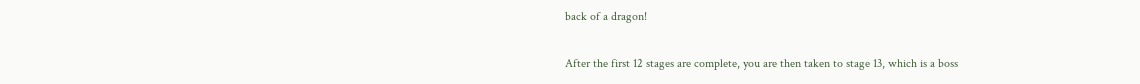back of a dragon!

After the first 12 stages are complete, you are then taken to stage 13, which is a boss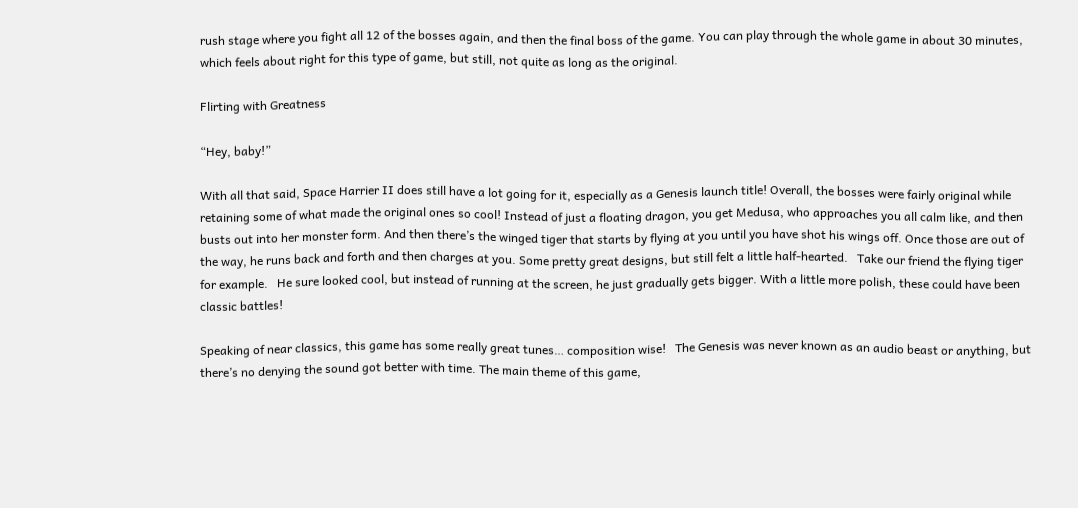rush stage where you fight all 12 of the bosses again, and then the final boss of the game. You can play through the whole game in about 30 minutes, which feels about right for this type of game, but still, not quite as long as the original.

Flirting with Greatness

“Hey, baby!”

With all that said, Space Harrier II does still have a lot going for it, especially as a Genesis launch title! Overall, the bosses were fairly original while retaining some of what made the original ones so cool! Instead of just a floating dragon, you get Medusa, who approaches you all calm like, and then busts out into her monster form. And then there’s the winged tiger that starts by flying at you until you have shot his wings off. Once those are out of the way, he runs back and forth and then charges at you. Some pretty great designs, but still felt a little half-hearted.   Take our friend the flying tiger for example.   He sure looked cool, but instead of running at the screen, he just gradually gets bigger. With a little more polish, these could have been classic battles!

Speaking of near classics, this game has some really great tunes… composition wise!   The Genesis was never known as an audio beast or anything, but there’s no denying the sound got better with time. The main theme of this game,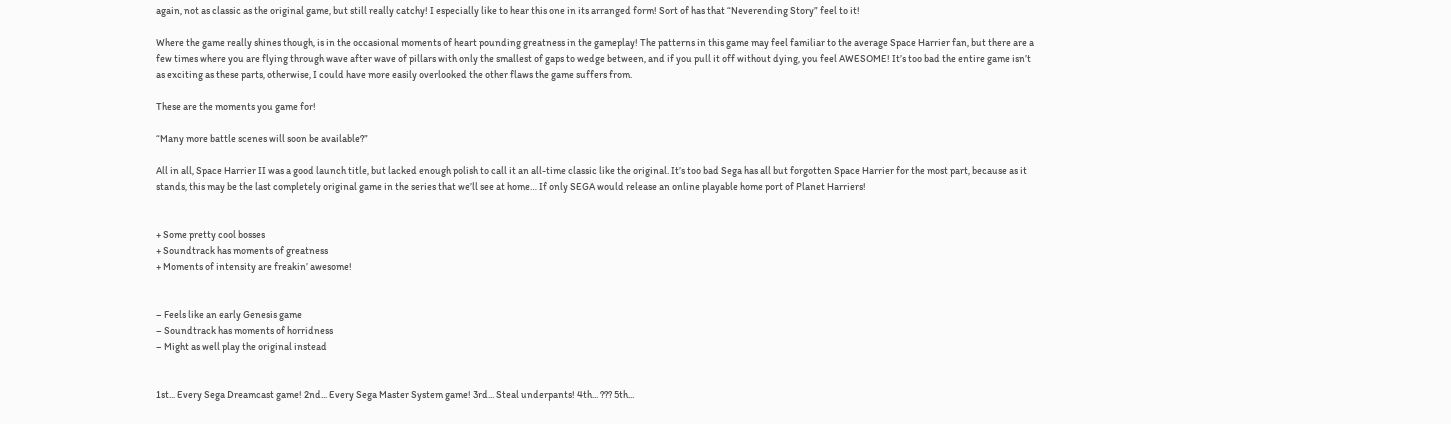again, not as classic as the original game, but still really catchy! I especially like to hear this one in its arranged form! Sort of has that “Neverending Story” feel to it!

Where the game really shines though, is in the occasional moments of heart pounding greatness in the gameplay! The patterns in this game may feel familiar to the average Space Harrier fan, but there are a few times where you are flying through wave after wave of pillars with only the smallest of gaps to wedge between, and if you pull it off without dying, you feel AWESOME! It’s too bad the entire game isn’t as exciting as these parts, otherwise, I could have more easily overlooked the other flaws the game suffers from.

These are the moments you game for!

“Many more battle scenes will soon be available?”

All in all, Space Harrier II was a good launch title, but lacked enough polish to call it an all-time classic like the original. It’s too bad Sega has all but forgotten Space Harrier for the most part, because as it stands, this may be the last completely original game in the series that we’ll see at home… If only SEGA would release an online playable home port of Planet Harriers!


+ Some pretty cool bosses
+ Soundtrack has moments of greatness
+ Moments of intensity are freakin’ awesome!


– Feels like an early Genesis game
– Soundtrack has moments of horridness
– Might as well play the original instead


1st... Every Sega Dreamcast game! 2nd... Every Sega Master System game! 3rd... Steal underpants! 4th... ??? 5th...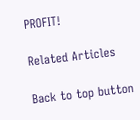PROFIT!

Related Articles

Back to top button